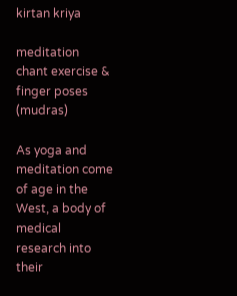kirtan kriya

meditation chant exercise & finger poses (mudras)

As yoga and meditation come of age in the West, a body of medical research into their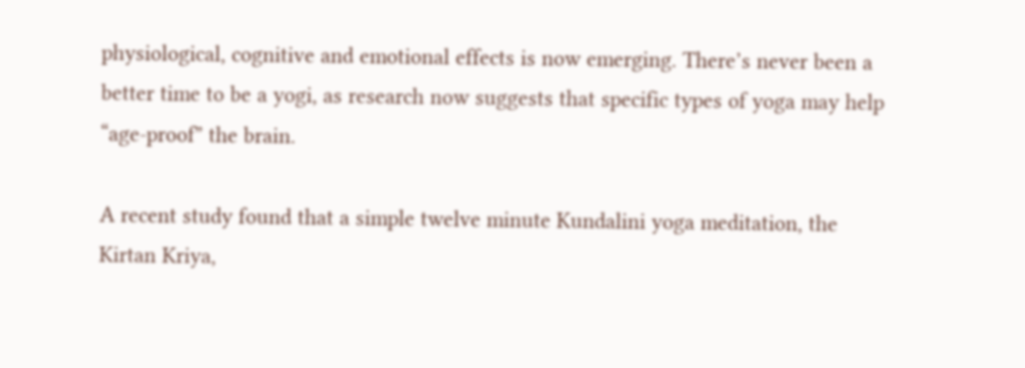physiological, cognitive and emotional effects is now emerging. There’s never been a better time to be a yogi, as research now suggests that specific types of yoga may help “age-proof” the brain.

A recent study found that a simple twelve minute Kundalini yoga meditation, the Kirtan Kriya,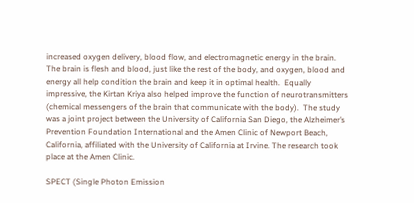increased oxygen delivery, blood flow, and electromagnetic energy in the brain.  The brain is flesh and blood, just like the rest of the body, and oxygen, blood and energy all help condition the brain and keep it in optimal health.  Equally impressive, the Kirtan Kriya also helped improve the function of neurotransmitters (chemical messengers of the brain that communicate with the body).  The study was a joint project between the University of California San Diego, the Alzheimer’s Prevention Foundation International and the Amen Clinic of Newport Beach, California, affiliated with the University of California at Irvine. The research took place at the Amen Clinic.

SPECT (Single Photon Emission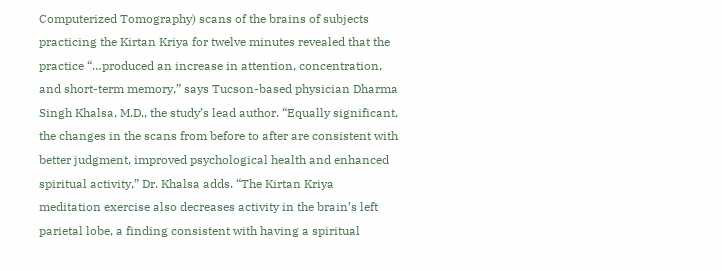Computerized Tomography) scans of the brains of subjects practicing the Kirtan Kriya for twelve minutes revealed that the practice “…produced an increase in attention, concentration, and short-term memory,” says Tucson-based physician Dharma Singh Khalsa, M.D., the study’s lead author. “Equally significant, the changes in the scans from before to after are consistent with better judgment, improved psychological health and enhanced spiritual activity,” Dr. Khalsa adds. “The Kirtan Kriya meditation exercise also decreases activity in the brain’s left parietal lobe, a finding consistent with having a spiritual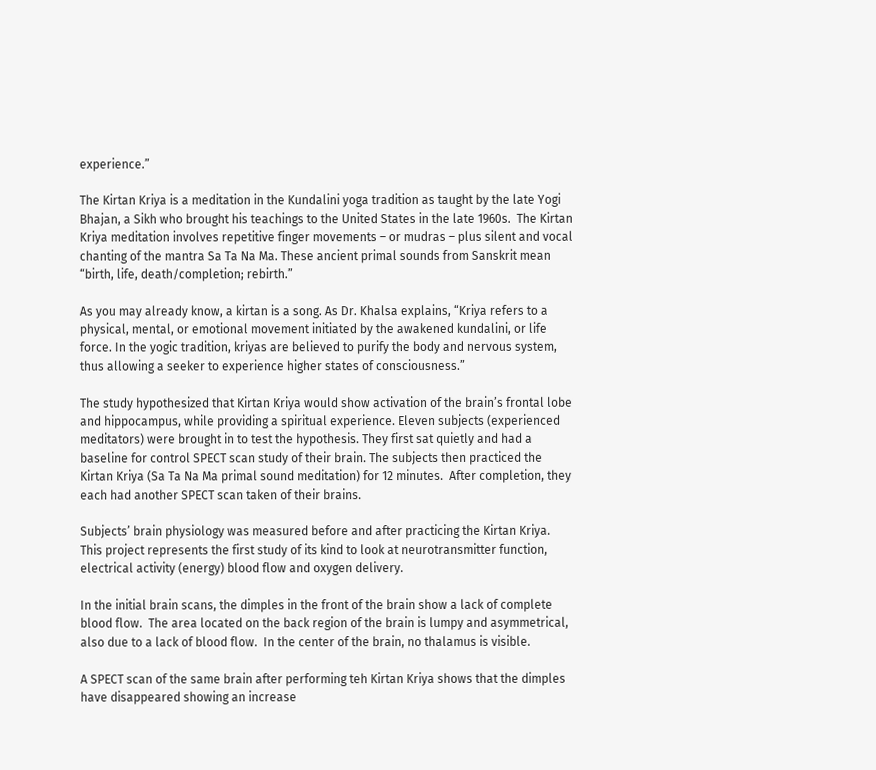experience.”

The Kirtan Kriya is a meditation in the Kundalini yoga tradition as taught by the late Yogi Bhajan, a Sikh who brought his teachings to the United States in the late 1960s.  The Kirtan Kriya meditation involves repetitive finger movements – or mudras – plus silent and vocal chanting of the mantra Sa Ta Na Ma. These ancient primal sounds from Sanskrit mean “birth, life, death/completion; rebirth.”

As you may already know, a kirtan is a song. As Dr. Khalsa explains, “Kriya refers to a physical, mental, or emotional movement initiated by the awakened kundalini, or life force. In the yogic tradition, kriyas are believed to purify the body and nervous system, thus allowing a seeker to experience higher states of consciousness.”

The study hypothesized that Kirtan Kriya would show activation of the brain’s frontal lobe and hippocampus, while providing a spiritual experience. Eleven subjects (experienced meditators) were brought in to test the hypothesis. They first sat quietly and had a baseline for control SPECT scan study of their brain. The subjects then practiced the Kirtan Kriya (Sa Ta Na Ma primal sound meditation) for 12 minutes.  After completion, they each had another SPECT scan taken of their brains.

Subjects’ brain physiology was measured before and after practicing the Kirtan Kriya.  This project represents the first study of its kind to look at neurotransmitter function, electrical activity (energy) blood flow and oxygen delivery.

In the initial brain scans, the dimples in the front of the brain show a lack of complete blood flow.  The area located on the back region of the brain is lumpy and asymmetrical, also due to a lack of blood flow.  In the center of the brain, no thalamus is visible.

A SPECT scan of the same brain after performing teh Kirtan Kriya shows that the dimples have disappeared showing an increase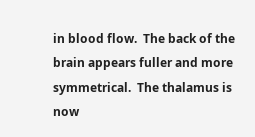in blood flow.  The back of the brain appears fuller and more symmetrical.  The thalamus is now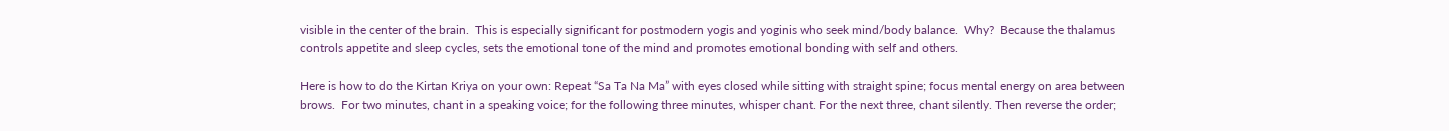visible in the center of the brain.  This is especially significant for postmodern yogis and yoginis who seek mind/body balance.  Why?  Because the thalamus controls appetite and sleep cycles, sets the emotional tone of the mind and promotes emotional bonding with self and others.

Here is how to do the Kirtan Kriya on your own: Repeat “Sa Ta Na Ma” with eyes closed while sitting with straight spine; focus mental energy on area between brows.  For two minutes, chant in a speaking voice; for the following three minutes, whisper chant. For the next three, chant silently. Then reverse the order;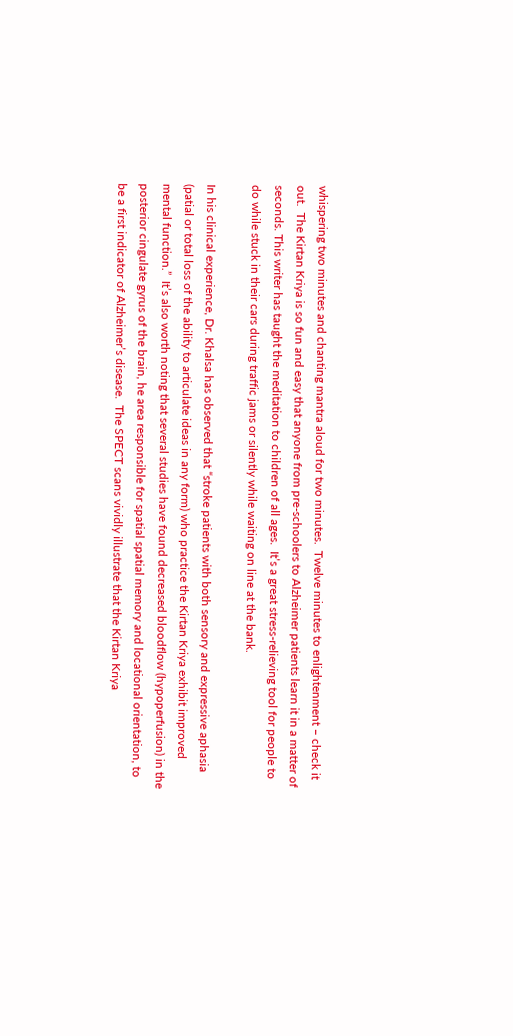whispering two minutes and chanting mantra aloud for two minutes.  Twelve minutes to enlightenment – check it out.  The Kirtan Kriya is so fun and easy that anyone from pre-schoolers to Alzheimer patients learn it in a matter of seconds. This writer has taught the meditation to children of all ages.  It’s a great stress-relieving tool for people to do while stuck in their cars during traffic jams or silently while waiting on line at the bank.

In his clinical experience, Dr. Khalsa has observed that “stroke patients with both sensory and expressive aphasia (patial or total loss of the ability to articulate ideas in any form) who practice the Kirtan Kriya exhibit improved mental function.”  It’s also worth noting that several studies have found decreased bloodflow (hypoperfusion) in the posterior cingulate gyrus of the brain, he area responsible for spatial spatial memory and locational orientation, to be a first indicator of Alzheimer’s disease.  The SPECT scans vividly illustrate that the Kirtan Kriya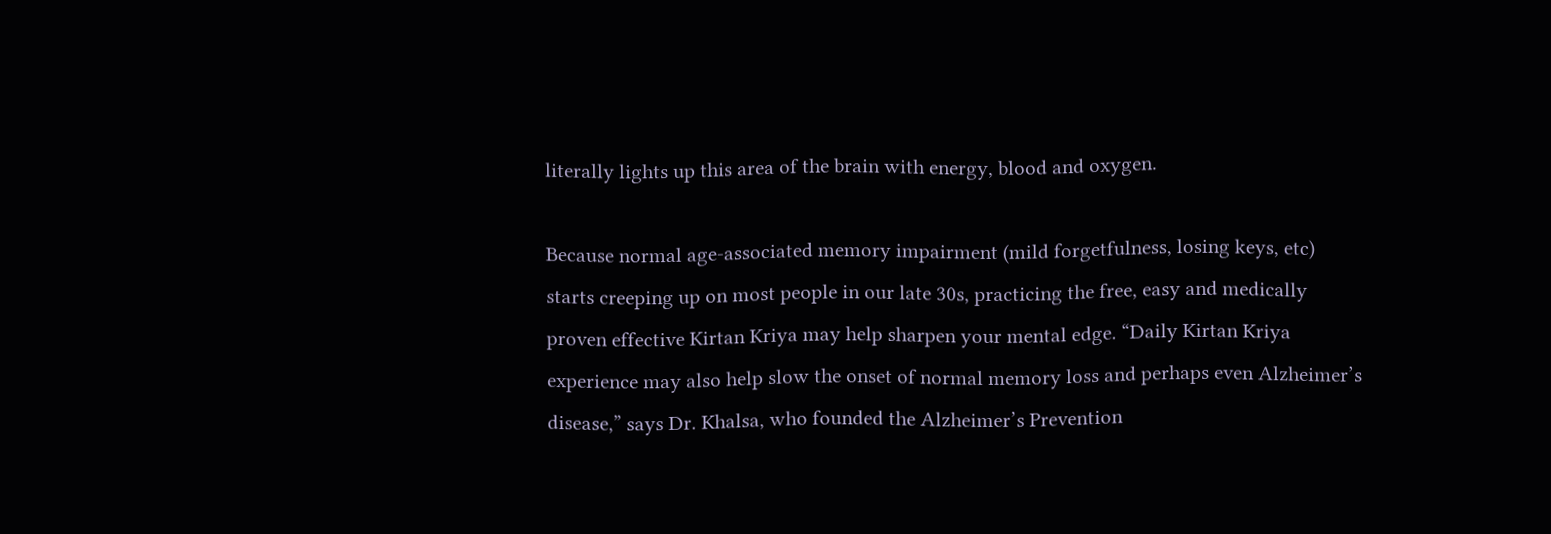literally lights up this area of the brain with energy, blood and oxygen.

Because normal age-associated memory impairment (mild forgetfulness, losing keys, etc) starts creeping up on most people in our late 30s, practicing the free, easy and medically proven effective Kirtan Kriya may help sharpen your mental edge. “Daily Kirtan Kriya experience may also help slow the onset of normal memory loss and perhaps even Alzheimer’s disease,” says Dr. Khalsa, who founded the Alzheimer’s Prevention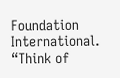Foundation International.   “Think of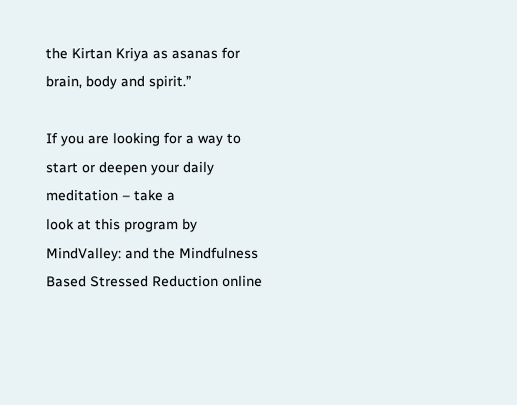the Kirtan Kriya as asanas for brain, body and spirit.”

If you are looking for a way to start or deepen your daily meditation – take a
look at this program by MindValley: and the Mindfulness Based Stressed Reduction online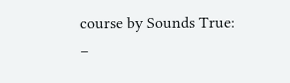course by Sounds True: –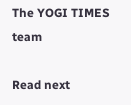The YOGI TIMES team

Read next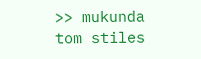>> mukunda tom stiles